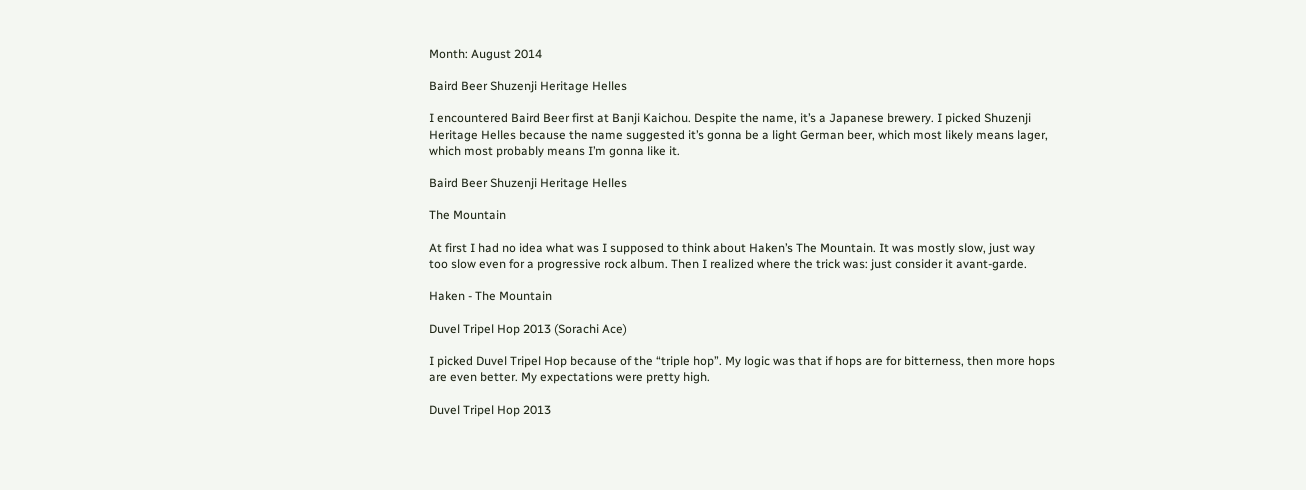Month: August 2014

Baird Beer Shuzenji Heritage Helles

I encountered Baird Beer first at Banji Kaichou. Despite the name, it’s a Japanese brewery. I picked Shuzenji Heritage Helles because the name suggested it’s gonna be a light German beer, which most likely means lager, which most probably means I’m gonna like it.

Baird Beer Shuzenji Heritage Helles

The Mountain

At first I had no idea what was I supposed to think about Haken’s The Mountain. It was mostly slow, just way too slow even for a progressive rock album. Then I realized where the trick was: just consider it avant-garde.

Haken - The Mountain

Duvel Tripel Hop 2013 (Sorachi Ace)

I picked Duvel Tripel Hop because of the “triple hop”. My logic was that if hops are for bitterness, then more hops are even better. My expectations were pretty high.

Duvel Tripel Hop 2013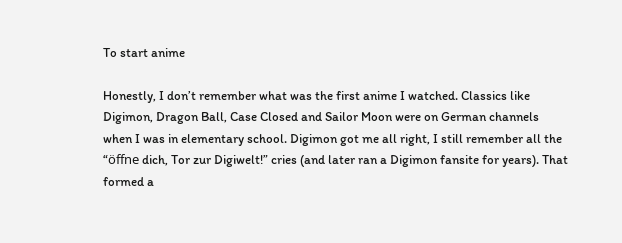To start anime

Honestly, I don’t remember what was the first anime I watched. Classics like Digimon, Dragon Ball, Case Closed and Sailor Moon were on German channels when I was in elementary school. Digimon got me all right, I still remember all the “öffne dich, Tor zur Digiwelt!” cries (and later ran a Digimon fansite for years). That formed a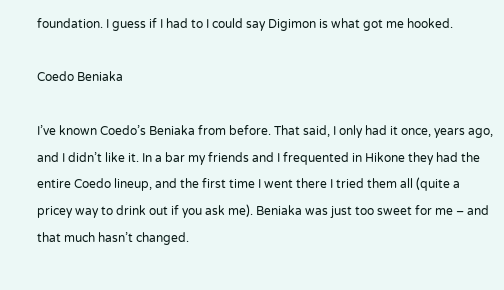foundation. I guess if I had to I could say Digimon is what got me hooked.

Coedo Beniaka

I’ve known Coedo’s Beniaka from before. That said, I only had it once, years ago, and I didn’t like it. In a bar my friends and I frequented in Hikone they had the entire Coedo lineup, and the first time I went there I tried them all (quite a pricey way to drink out if you ask me). Beniaka was just too sweet for me – and that much hasn’t changed.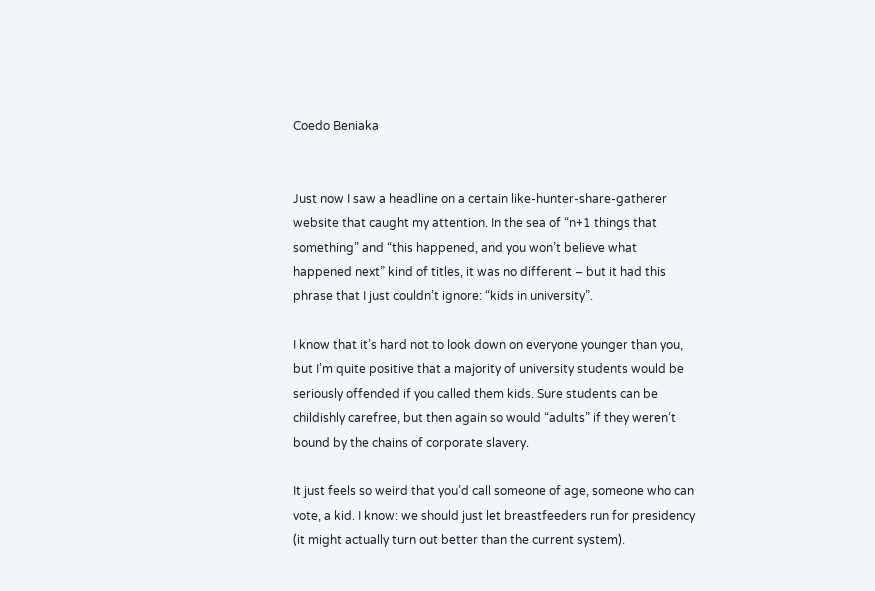Coedo Beniaka


Just now I saw a headline on a certain like-hunter-share-gatherer website that caught my attention. In the sea of “n+1 things that something” and “this happened, and you won’t believe what happened next” kind of titles, it was no different – but it had this phrase that I just couldn’t ignore: “kids in university”.

I know that it’s hard not to look down on everyone younger than you, but I’m quite positive that a majority of university students would be seriously offended if you called them kids. Sure students can be childishly carefree, but then again so would “adults” if they weren’t bound by the chains of corporate slavery.

It just feels so weird that you’d call someone of age, someone who can vote, a kid. I know: we should just let breastfeeders run for presidency (it might actually turn out better than the current system).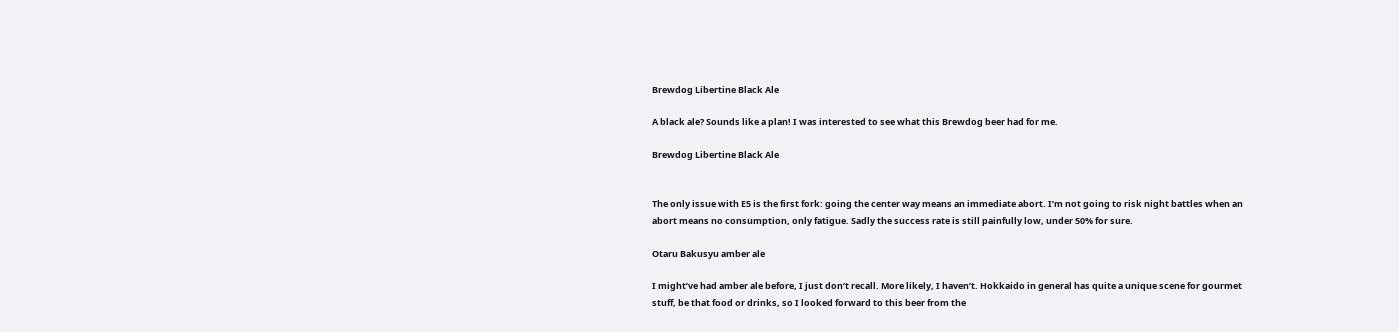Brewdog Libertine Black Ale

A black ale? Sounds like a plan! I was interested to see what this Brewdog beer had for me.

Brewdog Libertine Black Ale


The only issue with E5 is the first fork: going the center way means an immediate abort. I’m not going to risk night battles when an abort means no consumption, only fatigue. Sadly the success rate is still painfully low, under 50% for sure.

Otaru Bakusyu amber ale

I might’ve had amber ale before, I just don’t recall. More likely, I haven’t. Hokkaido in general has quite a unique scene for gourmet stuff, be that food or drinks, so I looked forward to this beer from the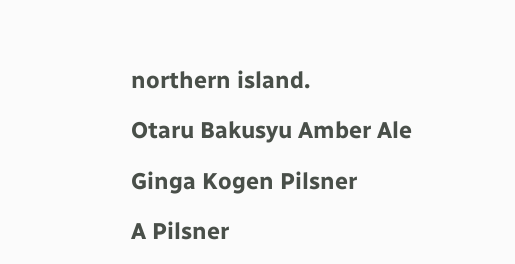northern island.

Otaru Bakusyu Amber Ale

Ginga Kogen Pilsner

A Pilsner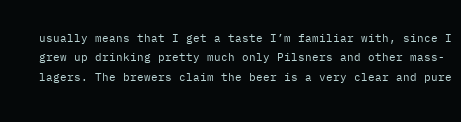usually means that I get a taste I’m familiar with, since I grew up drinking pretty much only Pilsners and other mass-lagers. The brewers claim the beer is a very clear and pure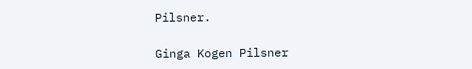Pilsner.

Ginga Kogen Pilsner